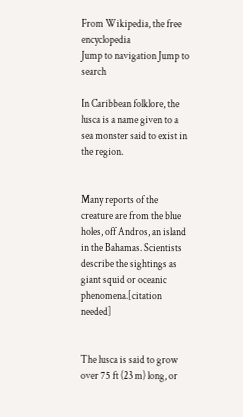From Wikipedia, the free encyclopedia
Jump to navigation Jump to search

In Caribbean folklore, the lusca is a name given to a sea monster said to exist in the region.


Many reports of the creature are from the blue holes, off Andros, an island in the Bahamas. Scientists describe the sightings as giant squid or oceanic phenomena.[citation needed]


The lusca is said to grow over 75 ft (23 m) long, or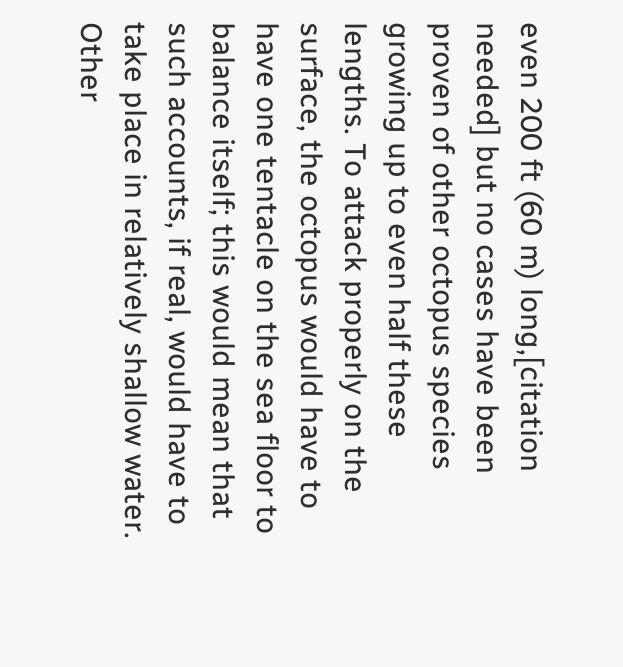even 200 ft (60 m) long,[citation needed] but no cases have been proven of other octopus species growing up to even half these lengths. To attack properly on the surface, the octopus would have to have one tentacle on the sea floor to balance itself; this would mean that such accounts, if real, would have to take place in relatively shallow water. Other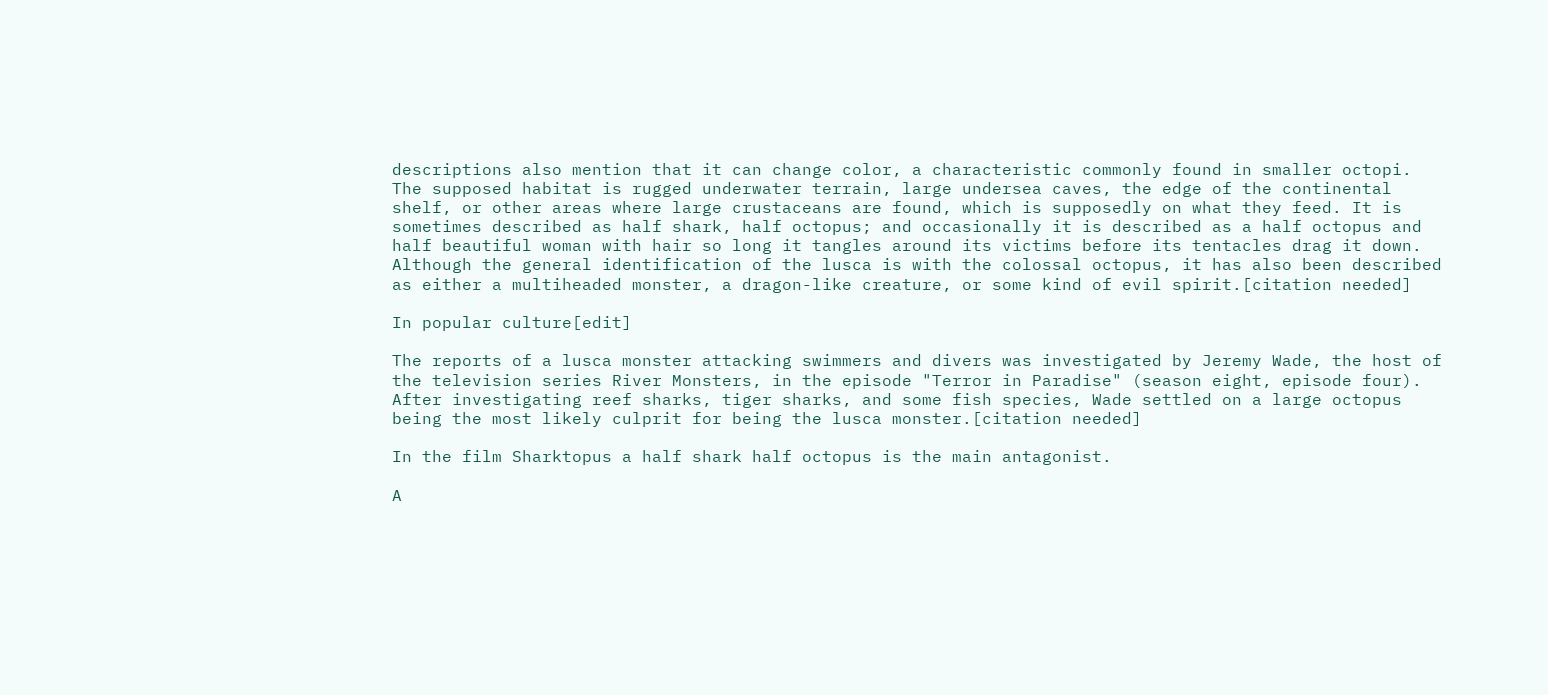descriptions also mention that it can change color, a characteristic commonly found in smaller octopi. The supposed habitat is rugged underwater terrain, large undersea caves, the edge of the continental shelf, or other areas where large crustaceans are found, which is supposedly on what they feed. It is sometimes described as half shark, half octopus; and occasionally it is described as a half octopus and half beautiful woman with hair so long it tangles around its victims before its tentacles drag it down. Although the general identification of the lusca is with the colossal octopus, it has also been described as either a multiheaded monster, a dragon-like creature, or some kind of evil spirit.[citation needed]

In popular culture[edit]

The reports of a lusca monster attacking swimmers and divers was investigated by Jeremy Wade, the host of the television series River Monsters, in the episode "Terror in Paradise" (season eight, episode four). After investigating reef sharks, tiger sharks, and some fish species, Wade settled on a large octopus being the most likely culprit for being the lusca monster.[citation needed]

In the film Sharktopus a half shark half octopus is the main antagonist.

A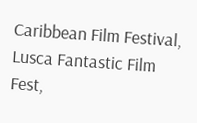Caribbean Film Festival, Lusca Fantastic Film Fest,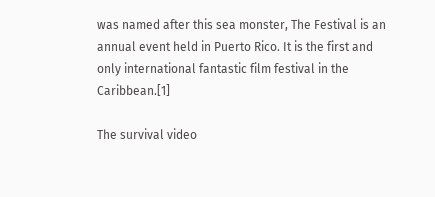was named after this sea monster, The Festival is an annual event held in Puerto Rico. It is the first and only international fantastic film festival in the Caribbean.[1]

The survival video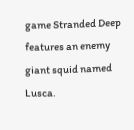game Stranded Deep features an enemy giant squid named Lusca.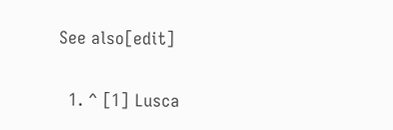See also[edit]


  1. ^ [1] Lusca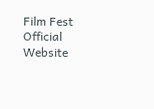Film Fest Official Website